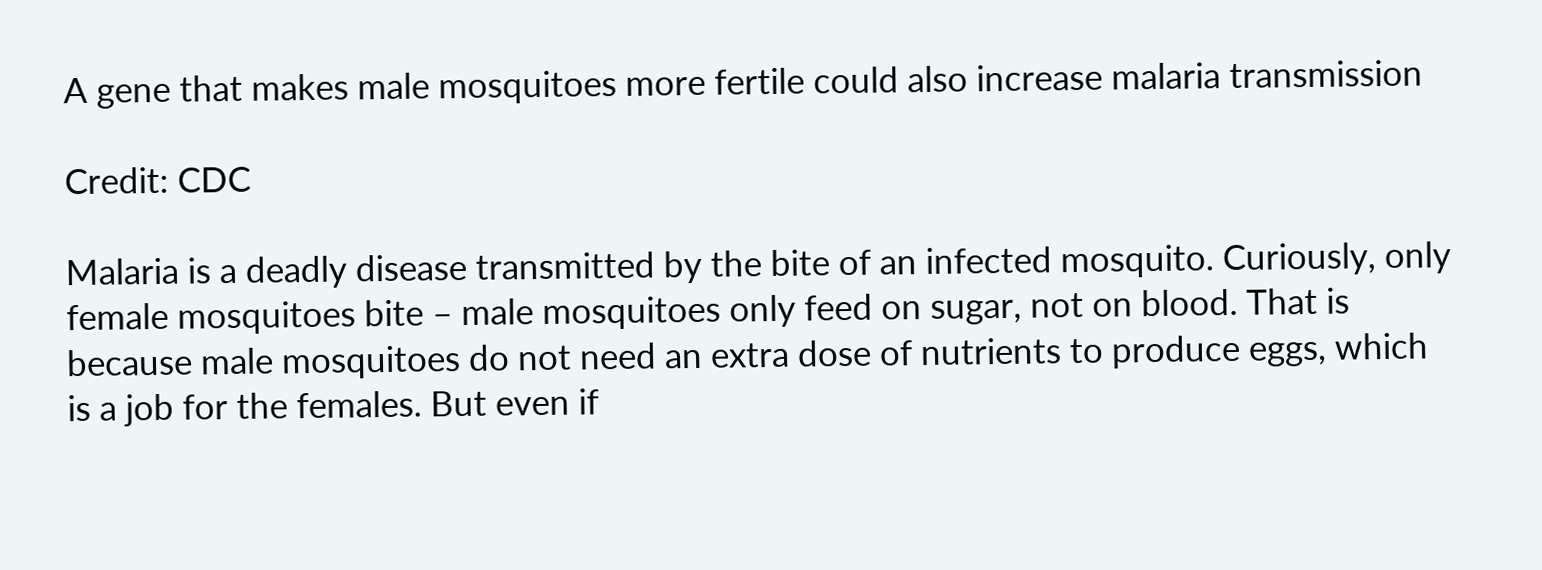A gene that makes male mosquitoes more fertile could also increase malaria transmission

Credit: CDC

Malaria is a deadly disease transmitted by the bite of an infected mosquito. Curiously, only female mosquitoes bite – male mosquitoes only feed on sugar, not on blood. That is because male mosquitoes do not need an extra dose of nutrients to produce eggs, which is a job for the females. But even if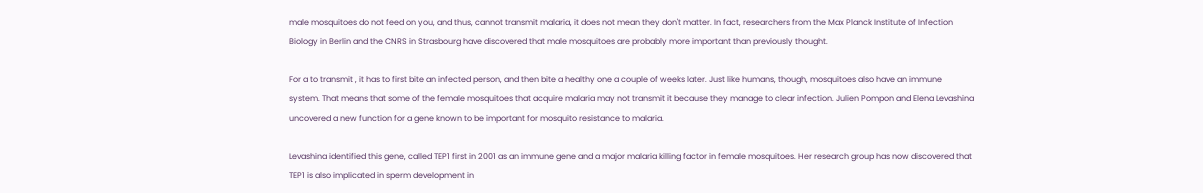male mosquitoes do not feed on you, and thus, cannot transmit malaria, it does not mean they don't matter. In fact, researchers from the Max Planck Institute of Infection Biology in Berlin and the CNRS in Strasbourg have discovered that male mosquitoes are probably more important than previously thought.

For a to transmit , it has to first bite an infected person, and then bite a healthy one a couple of weeks later. Just like humans, though, mosquitoes also have an immune system. That means that some of the female mosquitoes that acquire malaria may not transmit it because they manage to clear infection. Julien Pompon and Elena Levashina uncovered a new function for a gene known to be important for mosquito resistance to malaria.

Levashina identified this gene, called TEP1 first in 2001 as an immune gene and a major malaria killing factor in female mosquitoes. Her research group has now discovered that TEP1 is also implicated in sperm development in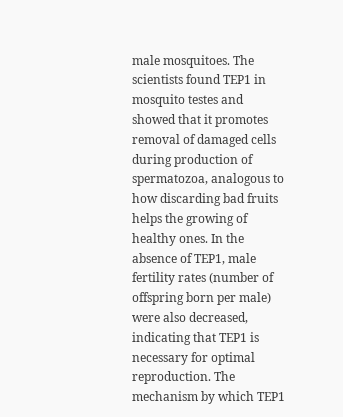male mosquitoes. The scientists found TEP1 in mosquito testes and showed that it promotes removal of damaged cells during production of spermatozoa, analogous to how discarding bad fruits helps the growing of healthy ones. In the absence of TEP1, male fertility rates (number of offspring born per male) were also decreased, indicating that TEP1 is necessary for optimal reproduction. The mechanism by which TEP1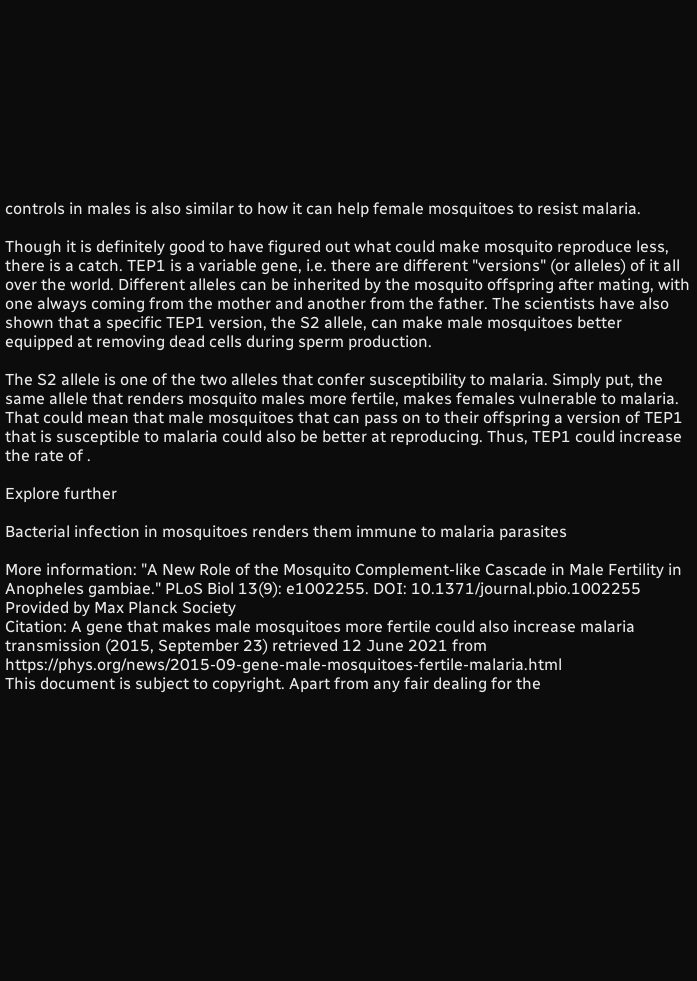controls in males is also similar to how it can help female mosquitoes to resist malaria.

Though it is definitely good to have figured out what could make mosquito reproduce less, there is a catch. TEP1 is a variable gene, i.e. there are different "versions" (or alleles) of it all over the world. Different alleles can be inherited by the mosquito offspring after mating, with one always coming from the mother and another from the father. The scientists have also shown that a specific TEP1 version, the S2 allele, can make male mosquitoes better equipped at removing dead cells during sperm production.

The S2 allele is one of the two alleles that confer susceptibility to malaria. Simply put, the same allele that renders mosquito males more fertile, makes females vulnerable to malaria. That could mean that male mosquitoes that can pass on to their offspring a version of TEP1 that is susceptible to malaria could also be better at reproducing. Thus, TEP1 could increase the rate of .

Explore further

Bacterial infection in mosquitoes renders them immune to malaria parasites

More information: "A New Role of the Mosquito Complement-like Cascade in Male Fertility in Anopheles gambiae." PLoS Biol 13(9): e1002255. DOI: 10.1371/journal.pbio.1002255
Provided by Max Planck Society
Citation: A gene that makes male mosquitoes more fertile could also increase malaria transmission (2015, September 23) retrieved 12 June 2021 from https://phys.org/news/2015-09-gene-male-mosquitoes-fertile-malaria.html
This document is subject to copyright. Apart from any fair dealing for the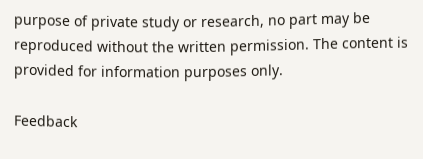purpose of private study or research, no part may be reproduced without the written permission. The content is provided for information purposes only.

Feedback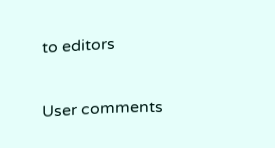to editors

User comments